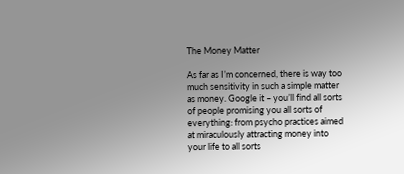The Money Matter

As far as I’m concerned, there is way too much sensitivity in such a simple matter as money. Google it – you’ll find all sorts of people promising you all sorts of everything: from psycho practices aimed at miraculously attracting money into your life to all sorts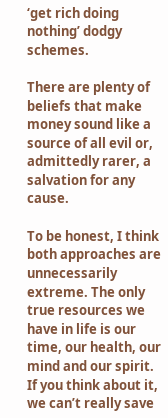‘get rich doing nothing’ dodgy schemes.

There are plenty of beliefs that make money sound like a source of all evil or, admittedly rarer, a salvation for any cause.

To be honest, I think both approaches are unnecessarily extreme. The only true resources we have in life is our time, our health, our mind and our spirit. If you think about it, we can’t really save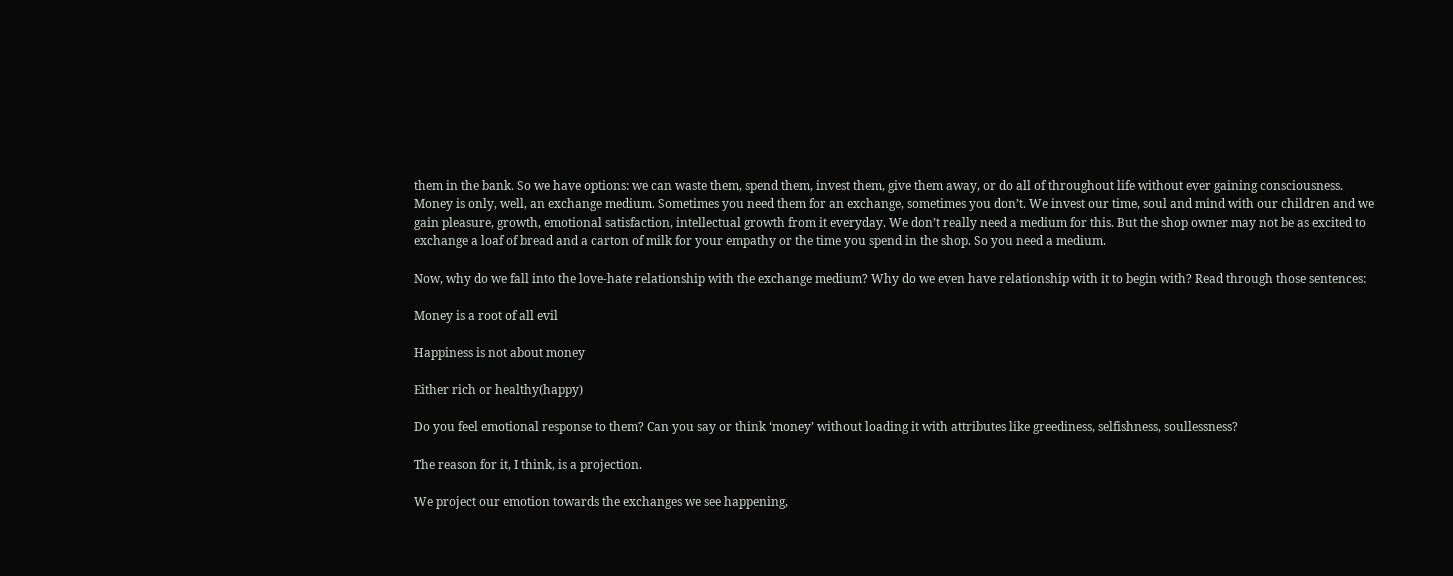them in the bank. So we have options: we can waste them, spend them, invest them, give them away, or do all of throughout life without ever gaining consciousness.  Money is only, well, an exchange medium. Sometimes you need them for an exchange, sometimes you don’t. We invest our time, soul and mind with our children and we gain pleasure, growth, emotional satisfaction, intellectual growth from it everyday. We don’t really need a medium for this. But the shop owner may not be as excited to exchange a loaf of bread and a carton of milk for your empathy or the time you spend in the shop. So you need a medium.

Now, why do we fall into the love-hate relationship with the exchange medium? Why do we even have relationship with it to begin with? Read through those sentences:

Money is a root of all evil

Happiness is not about money

Either rich or healthy(happy)

Do you feel emotional response to them? Can you say or think ‘money’ without loading it with attributes like greediness, selfishness, soullessness?

The reason for it, I think, is a projection.

We project our emotion towards the exchanges we see happening,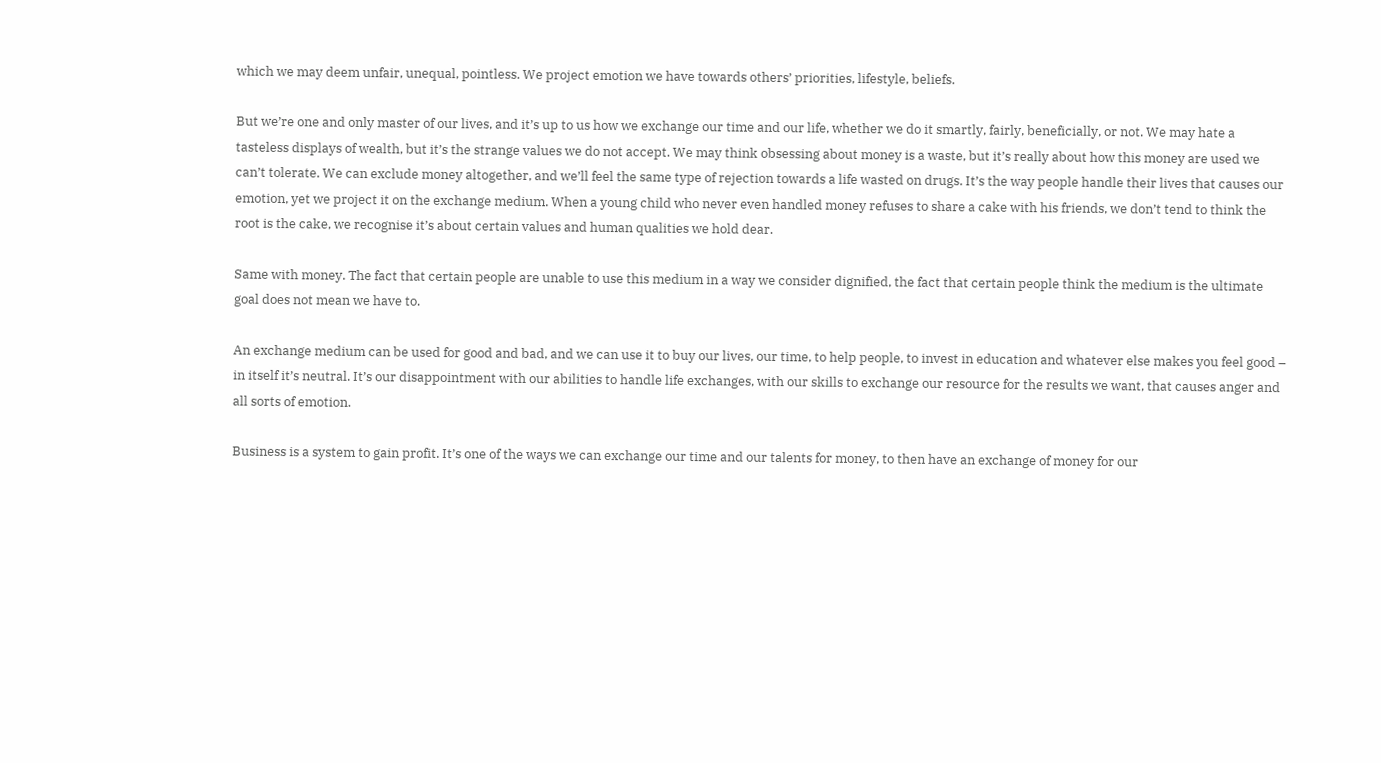which we may deem unfair, unequal, pointless. We project emotion we have towards others’ priorities, lifestyle, beliefs.

But we’re one and only master of our lives, and it’s up to us how we exchange our time and our life, whether we do it smartly, fairly, beneficially, or not. We may hate a tasteless displays of wealth, but it’s the strange values we do not accept. We may think obsessing about money is a waste, but it’s really about how this money are used we can’t tolerate. We can exclude money altogether, and we’ll feel the same type of rejection towards a life wasted on drugs. It’s the way people handle their lives that causes our emotion, yet we project it on the exchange medium. When a young child who never even handled money refuses to share a cake with his friends, we don’t tend to think the root is the cake, we recognise it’s about certain values and human qualities we hold dear.

Same with money. The fact that certain people are unable to use this medium in a way we consider dignified, the fact that certain people think the medium is the ultimate goal does not mean we have to.

An exchange medium can be used for good and bad, and we can use it to buy our lives, our time, to help people, to invest in education and whatever else makes you feel good – in itself it’s neutral. It’s our disappointment with our abilities to handle life exchanges, with our skills to exchange our resource for the results we want, that causes anger and all sorts of emotion.

Business is a system to gain profit. It’s one of the ways we can exchange our time and our talents for money, to then have an exchange of money for our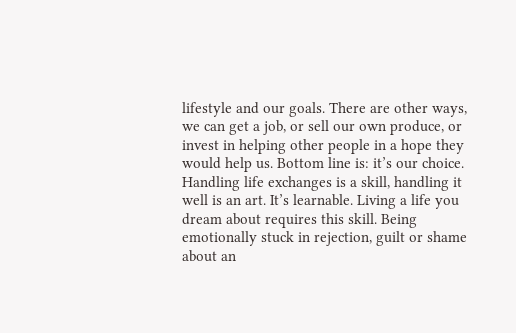lifestyle and our goals. There are other ways, we can get a job, or sell our own produce, or invest in helping other people in a hope they would help us. Bottom line is: it’s our choice. Handling life exchanges is a skill, handling it well is an art. It’s learnable. Living a life you dream about requires this skill. Being emotionally stuck in rejection, guilt or shame about an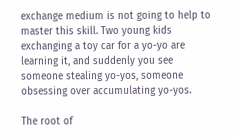exchange medium is not going to help to master this skill. Two young kids exchanging a toy car for a yo-yo are learning it, and suddenly you see someone stealing yo-yos, someone obsessing over accumulating yo-yos.

The root of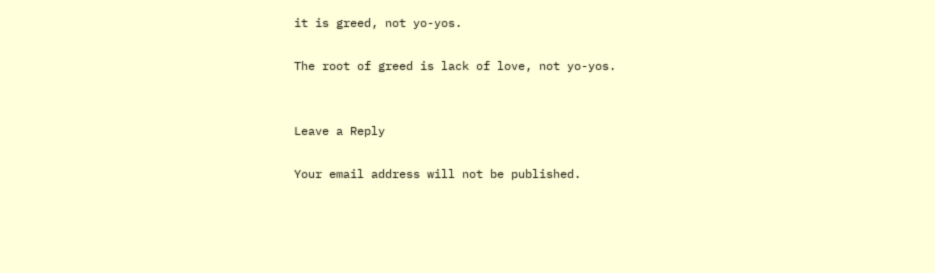it is greed, not yo-yos.

The root of greed is lack of love, not yo-yos.


Leave a Reply

Your email address will not be published.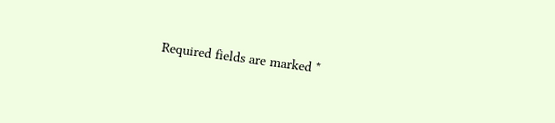Required fields are marked *